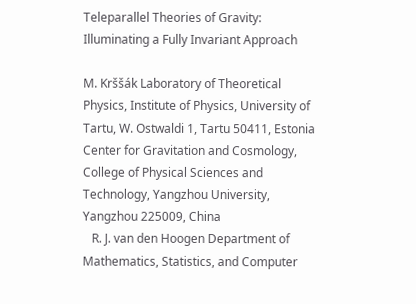Teleparallel Theories of Gravity: Illuminating a Fully Invariant Approach

M. Krššák Laboratory of Theoretical Physics, Institute of Physics, University of Tartu, W. Ostwaldi 1, Tartu 50411, Estonia
Center for Gravitation and Cosmology, College of Physical Sciences and Technology, Yangzhou University, Yangzhou 225009, China
   R. J. van den Hoogen Department of Mathematics, Statistics, and Computer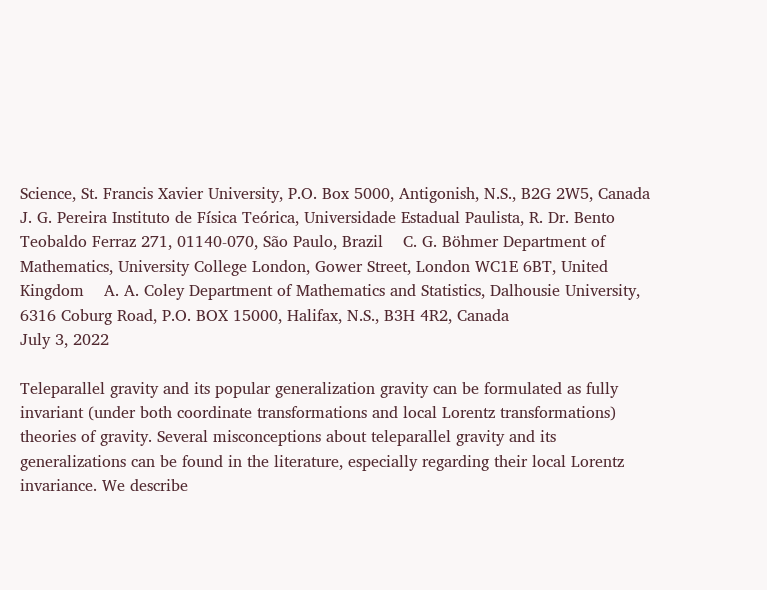Science, St. Francis Xavier University, P.O. Box 5000, Antigonish, N.S., B2G 2W5, Canada    J. G. Pereira Instituto de Física Teórica, Universidade Estadual Paulista, R. Dr. Bento Teobaldo Ferraz 271, 01140-070, São Paulo, Brazil    C. G. Böhmer Department of Mathematics, University College London, Gower Street, London WC1E 6BT, United Kingdom    A. A. Coley Department of Mathematics and Statistics, Dalhousie University, 6316 Coburg Road, P.O. BOX 15000, Halifax, N.S., B3H 4R2, Canada
July 3, 2022

Teleparallel gravity and its popular generalization gravity can be formulated as fully invariant (under both coordinate transformations and local Lorentz transformations) theories of gravity. Several misconceptions about teleparallel gravity and its generalizations can be found in the literature, especially regarding their local Lorentz invariance. We describe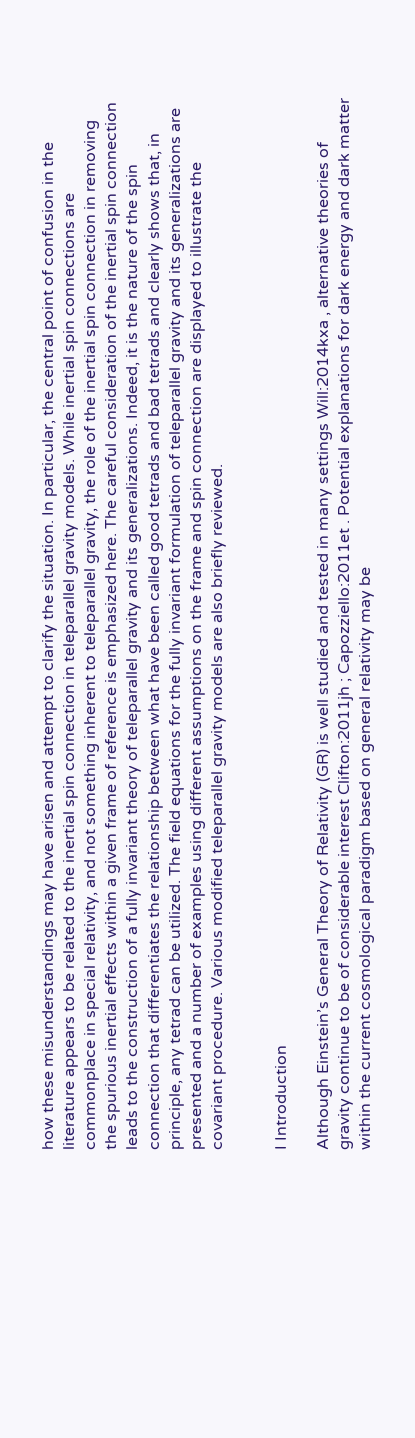how these misunderstandings may have arisen and attempt to clarify the situation. In particular, the central point of confusion in the literature appears to be related to the inertial spin connection in teleparallel gravity models. While inertial spin connections are commonplace in special relativity, and not something inherent to teleparallel gravity, the role of the inertial spin connection in removing the spurious inertial effects within a given frame of reference is emphasized here. The careful consideration of the inertial spin connection leads to the construction of a fully invariant theory of teleparallel gravity and its generalizations. Indeed, it is the nature of the spin connection that differentiates the relationship between what have been called good tetrads and bad tetrads and clearly shows that, in principle, any tetrad can be utilized. The field equations for the fully invariant formulation of teleparallel gravity and its generalizations are presented and a number of examples using different assumptions on the frame and spin connection are displayed to illustrate the covariant procedure. Various modified teleparallel gravity models are also briefly reviewed.


I Introduction

Although Einstein’s General Theory of Relativity (GR) is well studied and tested in many settings Will:2014kxa , alternative theories of gravity continue to be of considerable interest Clifton:2011jh ; Capozziello:2011et . Potential explanations for dark energy and dark matter within the current cosmological paradigm based on general relativity may be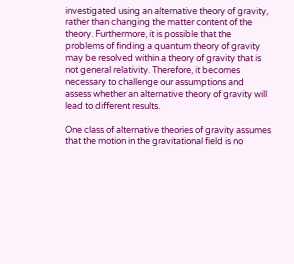investigated using an alternative theory of gravity, rather than changing the matter content of the theory. Furthermore, it is possible that the problems of finding a quantum theory of gravity may be resolved within a theory of gravity that is not general relativity. Therefore, it becomes necessary to challenge our assumptions and assess whether an alternative theory of gravity will lead to different results.

One class of alternative theories of gravity assumes that the motion in the gravitational field is no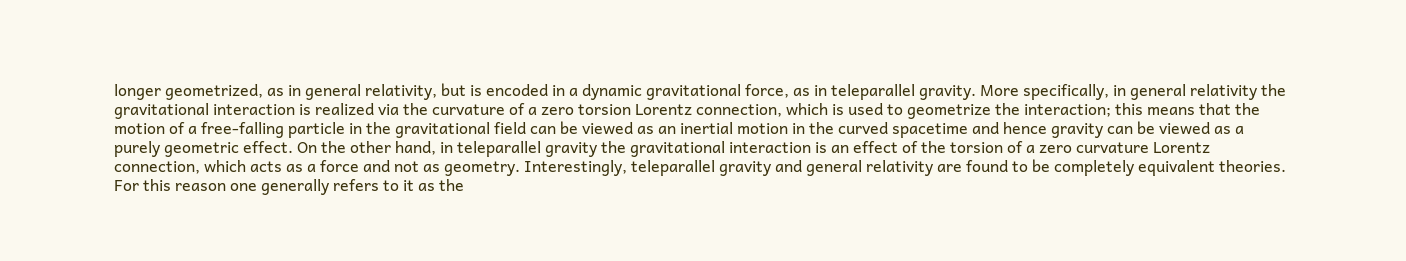longer geometrized, as in general relativity, but is encoded in a dynamic gravitational force, as in teleparallel gravity. More specifically, in general relativity the gravitational interaction is realized via the curvature of a zero torsion Lorentz connection, which is used to geometrize the interaction; this means that the motion of a free-falling particle in the gravitational field can be viewed as an inertial motion in the curved spacetime and hence gravity can be viewed as a purely geometric effect. On the other hand, in teleparallel gravity the gravitational interaction is an effect of the torsion of a zero curvature Lorentz connection, which acts as a force and not as geometry. Interestingly, teleparallel gravity and general relativity are found to be completely equivalent theories. For this reason one generally refers to it as the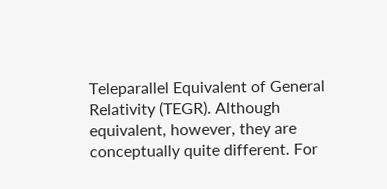Teleparallel Equivalent of General Relativity (TEGR). Although equivalent, however, they are conceptually quite different. For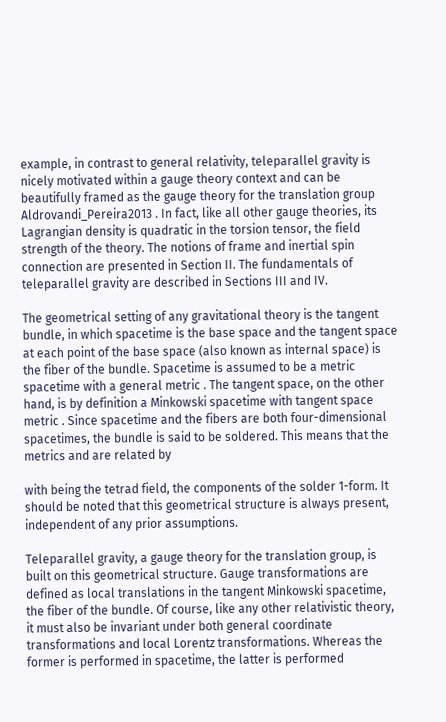example, in contrast to general relativity, teleparallel gravity is nicely motivated within a gauge theory context and can be beautifully framed as the gauge theory for the translation group Aldrovandi_Pereira2013 . In fact, like all other gauge theories, its Lagrangian density is quadratic in the torsion tensor, the field strength of the theory. The notions of frame and inertial spin connection are presented in Section II. The fundamentals of teleparallel gravity are described in Sections III and IV.

The geometrical setting of any gravitational theory is the tangent bundle, in which spacetime is the base space and the tangent space at each point of the base space (also known as internal space) is the fiber of the bundle. Spacetime is assumed to be a metric spacetime with a general metric . The tangent space, on the other hand, is by definition a Minkowski spacetime with tangent space metric . Since spacetime and the fibers are both four-dimensional spacetimes, the bundle is said to be soldered. This means that the metrics and are related by

with being the tetrad field, the components of the solder 1-form. It should be noted that this geometrical structure is always present, independent of any prior assumptions.

Teleparallel gravity, a gauge theory for the translation group, is built on this geometrical structure. Gauge transformations are defined as local translations in the tangent Minkowski spacetime, the fiber of the bundle. Of course, like any other relativistic theory, it must also be invariant under both general coordinate transformations and local Lorentz transformations. Whereas the former is performed in spacetime, the latter is performed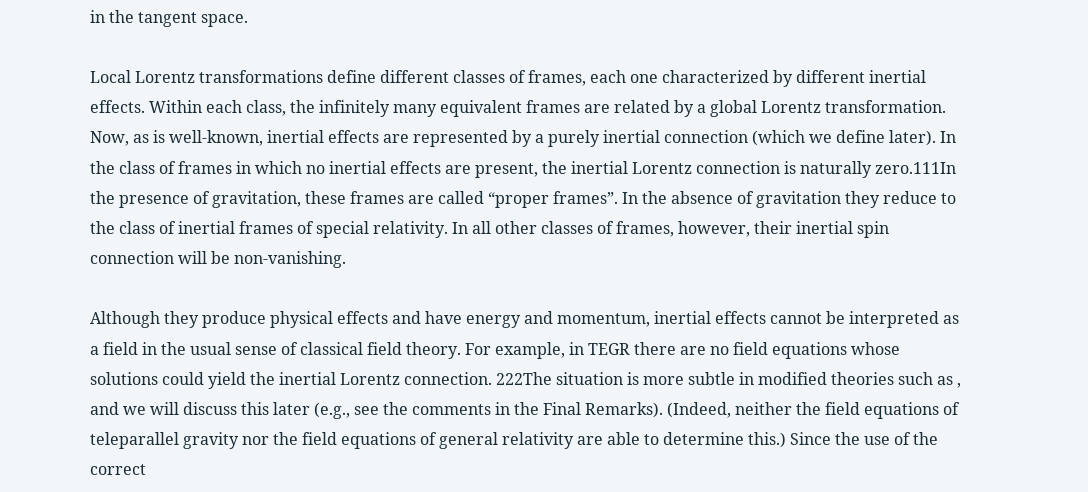in the tangent space.

Local Lorentz transformations define different classes of frames, each one characterized by different inertial effects. Within each class, the infinitely many equivalent frames are related by a global Lorentz transformation. Now, as is well-known, inertial effects are represented by a purely inertial connection (which we define later). In the class of frames in which no inertial effects are present, the inertial Lorentz connection is naturally zero.111In the presence of gravitation, these frames are called “proper frames”. In the absence of gravitation they reduce to the class of inertial frames of special relativity. In all other classes of frames, however, their inertial spin connection will be non-vanishing.

Although they produce physical effects and have energy and momentum, inertial effects cannot be interpreted as a field in the usual sense of classical field theory. For example, in TEGR there are no field equations whose solutions could yield the inertial Lorentz connection. 222The situation is more subtle in modified theories such as , and we will discuss this later (e.g., see the comments in the Final Remarks). (Indeed, neither the field equations of teleparallel gravity nor the field equations of general relativity are able to determine this.) Since the use of the correct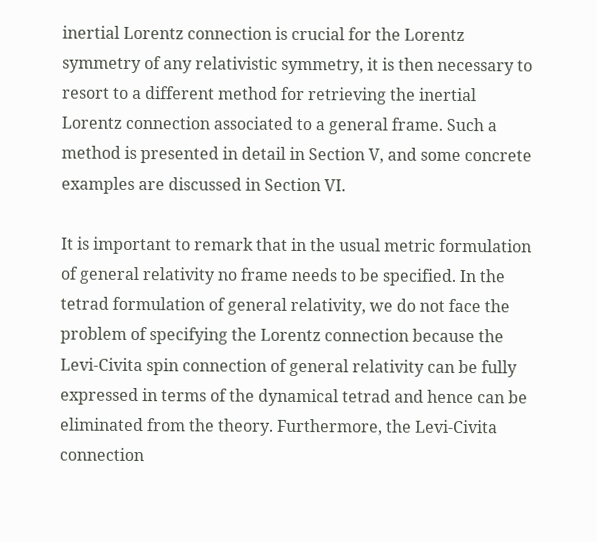inertial Lorentz connection is crucial for the Lorentz symmetry of any relativistic symmetry, it is then necessary to resort to a different method for retrieving the inertial Lorentz connection associated to a general frame. Such a method is presented in detail in Section V, and some concrete examples are discussed in Section VI.

It is important to remark that in the usual metric formulation of general relativity no frame needs to be specified. In the tetrad formulation of general relativity, we do not face the problem of specifying the Lorentz connection because the Levi-Civita spin connection of general relativity can be fully expressed in terms of the dynamical tetrad and hence can be eliminated from the theory. Furthermore, the Levi-Civita connection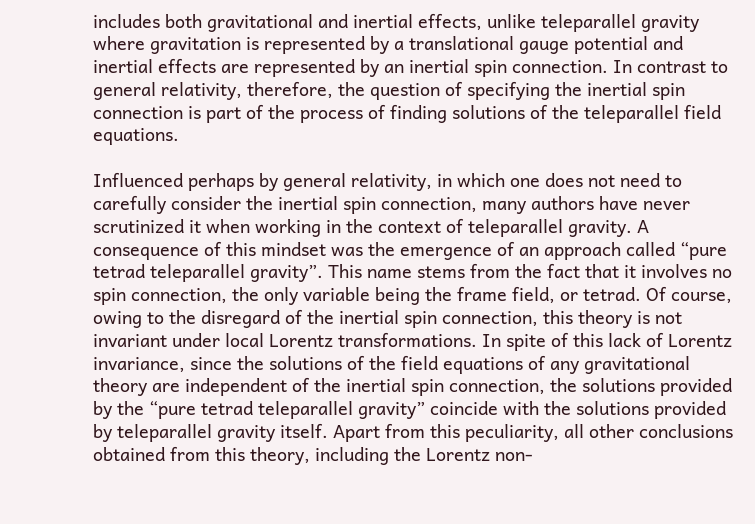includes both gravitational and inertial effects, unlike teleparallel gravity where gravitation is represented by a translational gauge potential and inertial effects are represented by an inertial spin connection. In contrast to general relativity, therefore, the question of specifying the inertial spin connection is part of the process of finding solutions of the teleparallel field equations.

Influenced perhaps by general relativity, in which one does not need to carefully consider the inertial spin connection, many authors have never scrutinized it when working in the context of teleparallel gravity. A consequence of this mindset was the emergence of an approach called “pure tetrad teleparallel gravity”. This name stems from the fact that it involves no spin connection, the only variable being the frame field, or tetrad. Of course, owing to the disregard of the inertial spin connection, this theory is not invariant under local Lorentz transformations. In spite of this lack of Lorentz invariance, since the solutions of the field equations of any gravitational theory are independent of the inertial spin connection, the solutions provided by the “pure tetrad teleparallel gravity” coincide with the solutions provided by teleparallel gravity itself. Apart from this peculiarity, all other conclusions obtained from this theory, including the Lorentz non-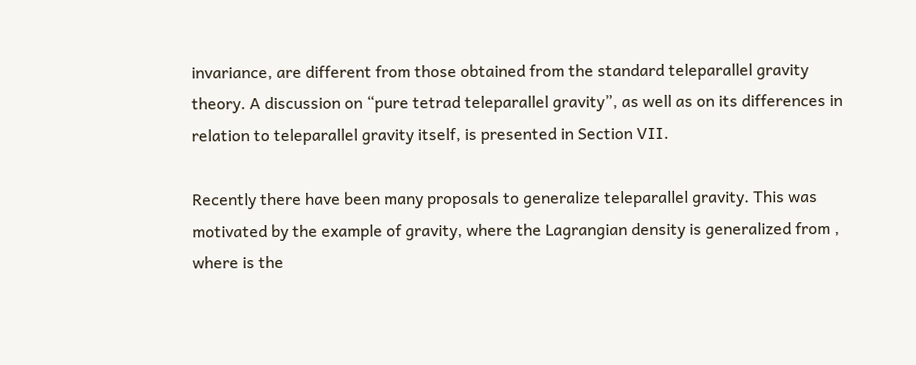invariance, are different from those obtained from the standard teleparallel gravity theory. A discussion on “pure tetrad teleparallel gravity”, as well as on its differences in relation to teleparallel gravity itself, is presented in Section VII.

Recently there have been many proposals to generalize teleparallel gravity. This was motivated by the example of gravity, where the Lagrangian density is generalized from , where is the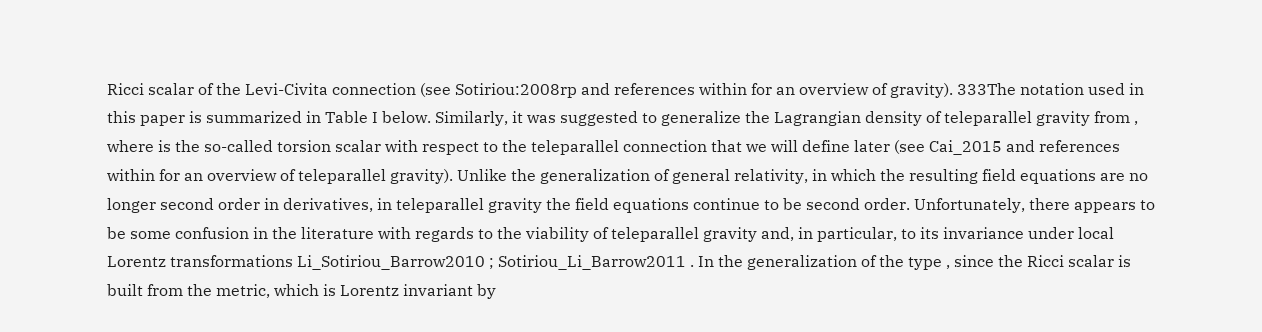Ricci scalar of the Levi-Civita connection (see Sotiriou:2008rp and references within for an overview of gravity). 333The notation used in this paper is summarized in Table I below. Similarly, it was suggested to generalize the Lagrangian density of teleparallel gravity from , where is the so-called torsion scalar with respect to the teleparallel connection that we will define later (see Cai_2015 and references within for an overview of teleparallel gravity). Unlike the generalization of general relativity, in which the resulting field equations are no longer second order in derivatives, in teleparallel gravity the field equations continue to be second order. Unfortunately, there appears to be some confusion in the literature with regards to the viability of teleparallel gravity and, in particular, to its invariance under local Lorentz transformations Li_Sotiriou_Barrow2010 ; Sotiriou_Li_Barrow2011 . In the generalization of the type , since the Ricci scalar is built from the metric, which is Lorentz invariant by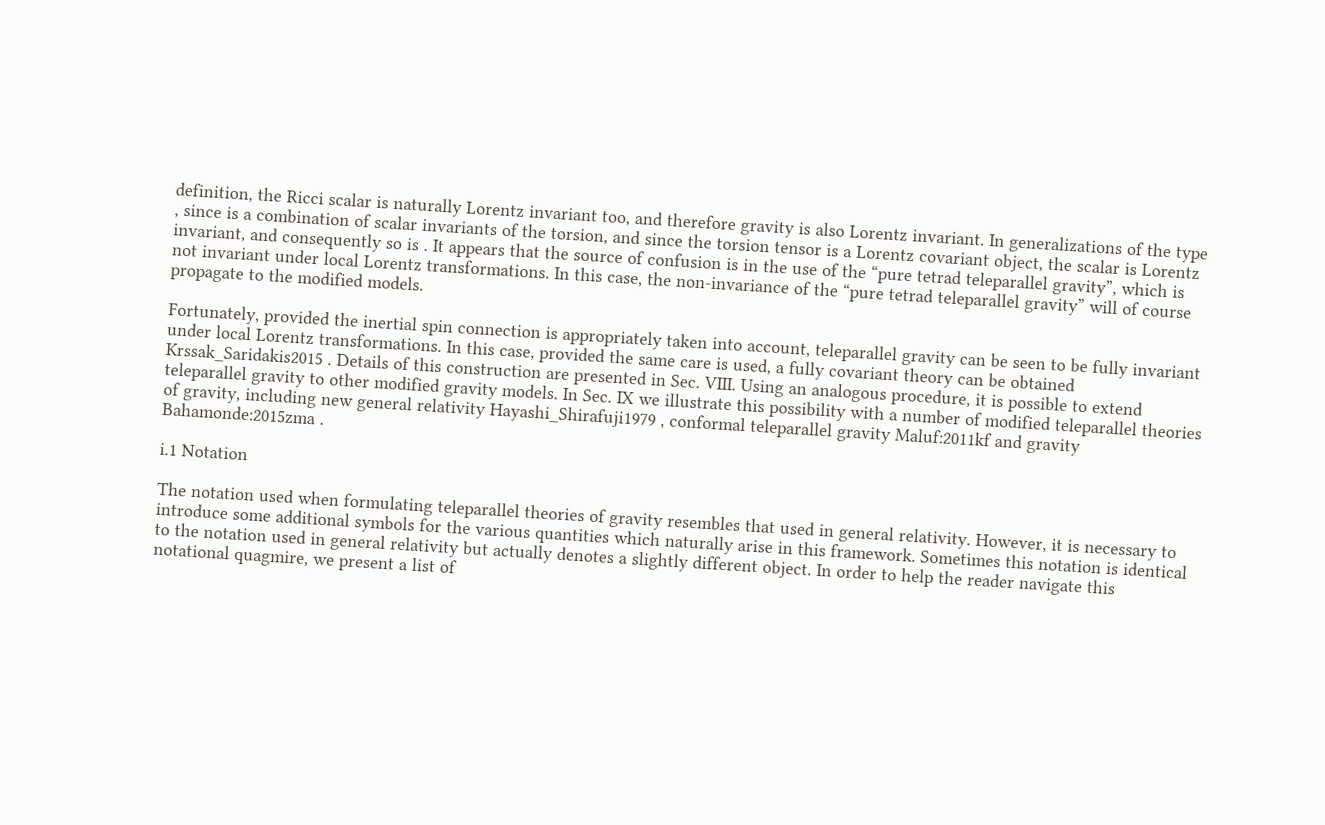definition, the Ricci scalar is naturally Lorentz invariant too, and therefore gravity is also Lorentz invariant. In generalizations of the type , since is a combination of scalar invariants of the torsion, and since the torsion tensor is a Lorentz covariant object, the scalar is Lorentz invariant, and consequently so is . It appears that the source of confusion is in the use of the “pure tetrad teleparallel gravity”, which is not invariant under local Lorentz transformations. In this case, the non-invariance of the “pure tetrad teleparallel gravity” will of course propagate to the modified models.

Fortunately, provided the inertial spin connection is appropriately taken into account, teleparallel gravity can be seen to be fully invariant under local Lorentz transformations. In this case, provided the same care is used, a fully covariant theory can be obtained Krssak_Saridakis2015 . Details of this construction are presented in Sec. VIII. Using an analogous procedure, it is possible to extend teleparallel gravity to other modified gravity models. In Sec. IX we illustrate this possibility with a number of modified teleparallel theories of gravity, including new general relativity Hayashi_Shirafuji1979 , conformal teleparallel gravity Maluf:2011kf and gravity Bahamonde:2015zma .

i.1 Notation

The notation used when formulating teleparallel theories of gravity resembles that used in general relativity. However, it is necessary to introduce some additional symbols for the various quantities which naturally arise in this framework. Sometimes this notation is identical to the notation used in general relativity but actually denotes a slightly different object. In order to help the reader navigate this notational quagmire, we present a list of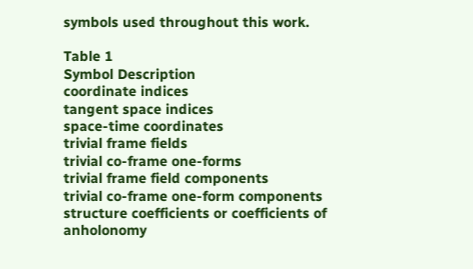symbols used throughout this work.

Table 1
Symbol Description
coordinate indices
tangent space indices
space-time coordinates
trivial frame fields
trivial co-frame one-forms
trivial frame field components
trivial co-frame one-form components
structure coefficients or coefficients of anholonomy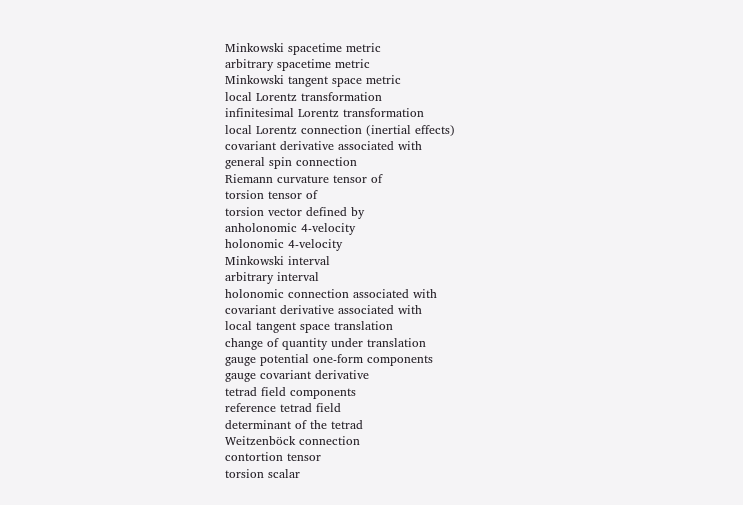Minkowski spacetime metric
arbitrary spacetime metric
Minkowski tangent space metric
local Lorentz transformation
infinitesimal Lorentz transformation
local Lorentz connection (inertial effects)
covariant derivative associated with
general spin connection
Riemann curvature tensor of
torsion tensor of
torsion vector defined by
anholonomic 4-velocity
holonomic 4-velocity
Minkowski interval
arbitrary interval
holonomic connection associated with
covariant derivative associated with
local tangent space translation
change of quantity under translation
gauge potential one-form components
gauge covariant derivative
tetrad field components
reference tetrad field
determinant of the tetrad
Weitzenböck connection
contortion tensor
torsion scalar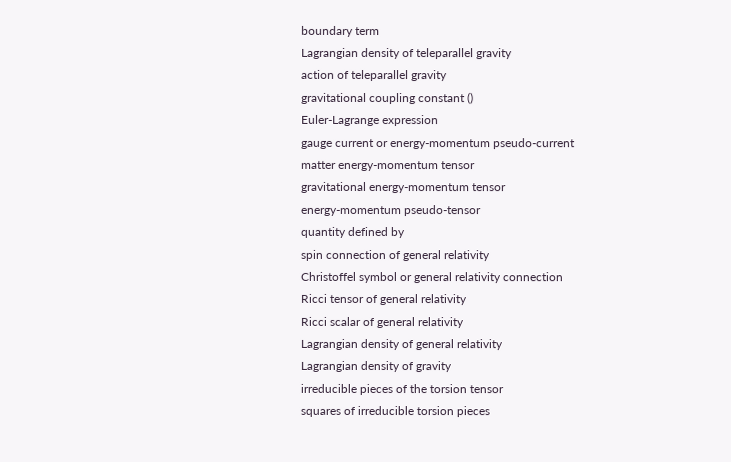boundary term
Lagrangian density of teleparallel gravity
action of teleparallel gravity
gravitational coupling constant ()
Euler-Lagrange expression
gauge current or energy-momentum pseudo-current
matter energy-momentum tensor
gravitational energy-momentum tensor
energy-momentum pseudo-tensor
quantity defined by
spin connection of general relativity
Christoffel symbol or general relativity connection
Ricci tensor of general relativity
Ricci scalar of general relativity
Lagrangian density of general relativity
Lagrangian density of gravity
irreducible pieces of the torsion tensor
squares of irreducible torsion pieces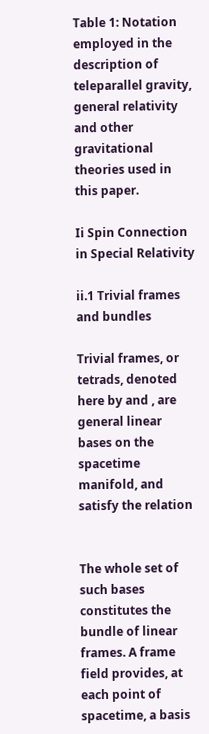Table 1: Notation employed in the description of teleparallel gravity, general relativity and other gravitational theories used in this paper.

Ii Spin Connection in Special Relativity

ii.1 Trivial frames and bundles

Trivial frames, or tetrads, denoted here by and , are general linear bases on the spacetime manifold, and satisfy the relation


The whole set of such bases constitutes the bundle of linear frames. A frame field provides, at each point of spacetime, a basis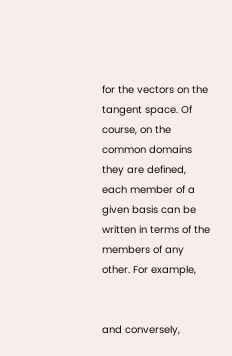for the vectors on the tangent space. Of course, on the common domains they are defined, each member of a given basis can be written in terms of the members of any other. For example,


and conversely,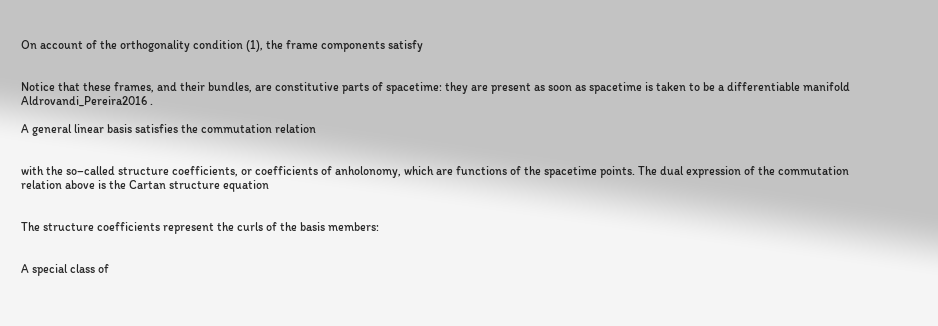On account of the orthogonality condition (1), the frame components satisfy


Notice that these frames, and their bundles, are constitutive parts of spacetime: they are present as soon as spacetime is taken to be a differentiable manifold Aldrovandi_Pereira2016 .

A general linear basis satisfies the commutation relation


with the so–called structure coefficients, or coefficients of anholonomy, which are functions of the spacetime points. The dual expression of the commutation relation above is the Cartan structure equation


The structure coefficients represent the curls of the basis members:


A special class of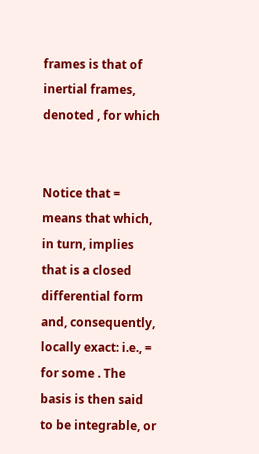frames is that of inertial frames, denoted , for which


Notice that = means that which, in turn, implies that is a closed differential form and, consequently, locally exact: i.e., = for some . The basis is then said to be integrable, or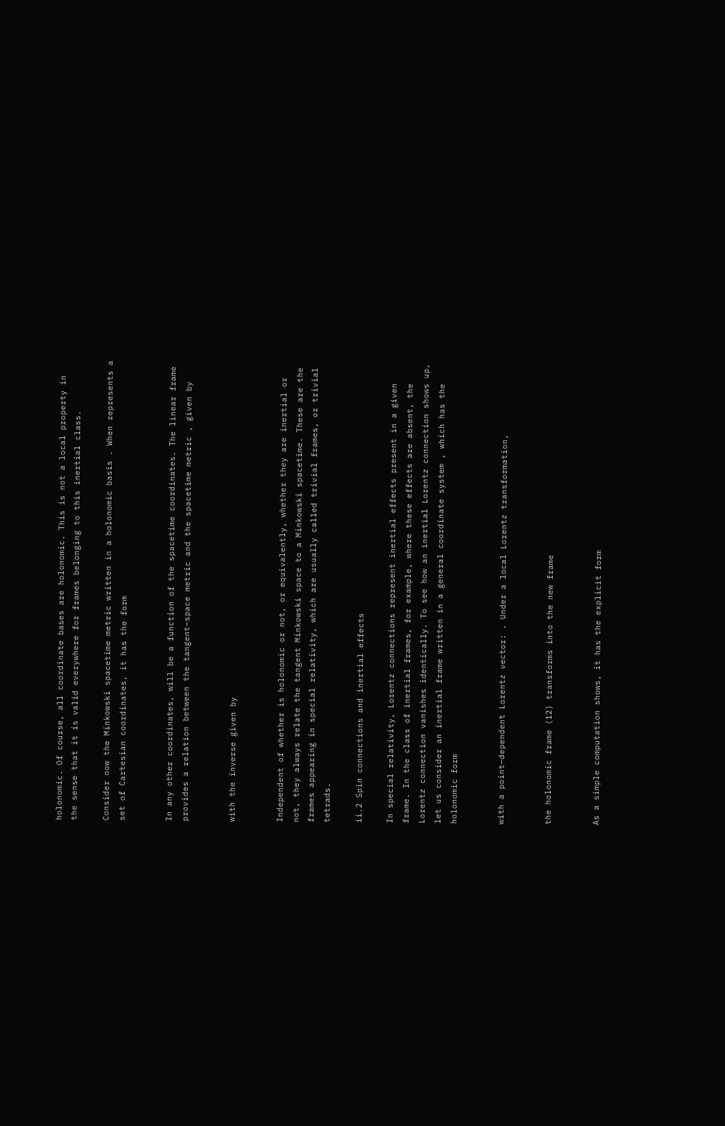holonomic. Of course, all coordinate bases are holonomic. This is not a local property in the sense that it is valid everywhere for frames belonging to this inertial class.

Consider now the Minkowski spacetime metric written in a holonomic basis . When represents a set of Cartesian coordinates, it has the form


In any other coordinates, will be a function of the spacetime coordinates. The linear frame provides a relation between the tangent–space metric and the spacetime metric , given by


with the inverse given by


Independent of whether is holonomic or not, or equivalently, whether they are inertial or not, they always relate the tangent Minkowski space to a Minkowski spacetime. These are the frames appearing in special relativity, which are usually called trivial frames, or trivial tetrads.

ii.2 Spin connections and inertial effects

In special relativity, Lorentz connections represent inertial effects present in a given frame. In the class of inertial frames, for example, where these effects are absent, the Lorentz connection vanishes identically. To see how an inertial Lorentz connection shows up, let us consider an inertial frame written in a general coordinate system , which has the holonomic form


with a point–dependent Lorentz vector: . Under a local Lorentz transformation,


the holonomic frame (12) transforms into the new frame


As a simple computation shows, it has the explicit form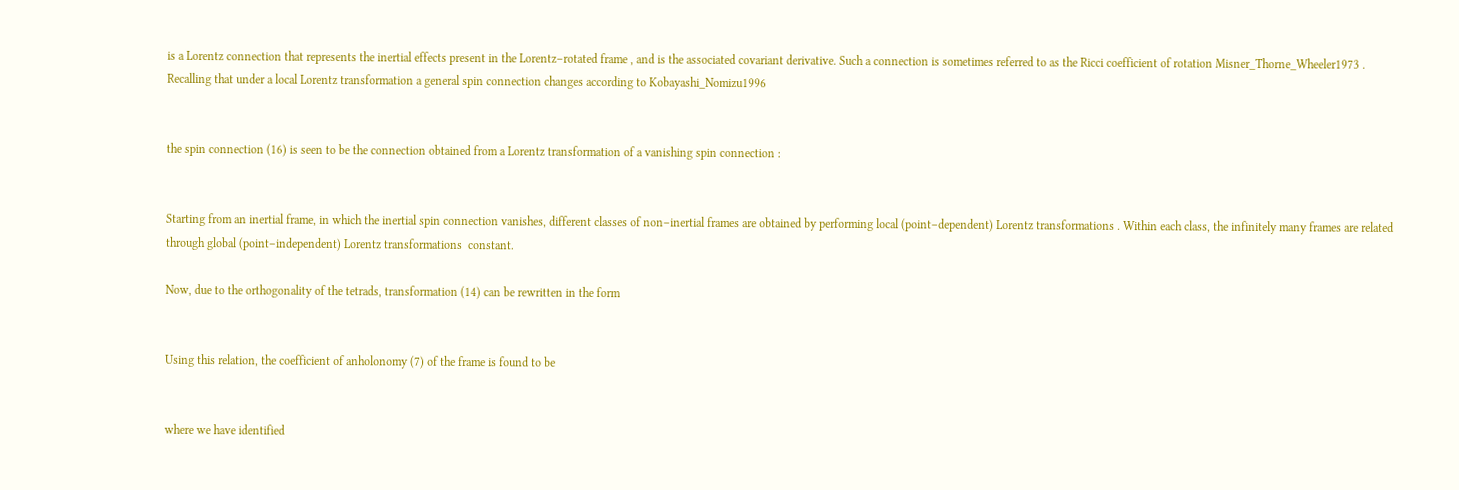is a Lorentz connection that represents the inertial effects present in the Lorentz–rotated frame , and is the associated covariant derivative. Such a connection is sometimes referred to as the Ricci coefficient of rotation Misner_Thorne_Wheeler1973 . Recalling that under a local Lorentz transformation a general spin connection changes according to Kobayashi_Nomizu1996


the spin connection (16) is seen to be the connection obtained from a Lorentz transformation of a vanishing spin connection :


Starting from an inertial frame, in which the inertial spin connection vanishes, different classes of non–inertial frames are obtained by performing local (point–dependent) Lorentz transformations . Within each class, the infinitely many frames are related through global (point–independent) Lorentz transformations  constant.

Now, due to the orthogonality of the tetrads, transformation (14) can be rewritten in the form


Using this relation, the coefficient of anholonomy (7) of the frame is found to be


where we have identified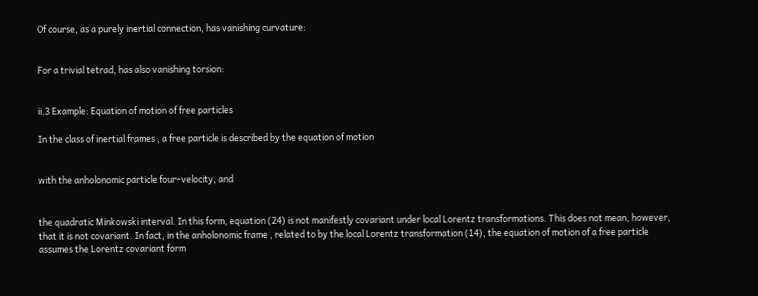Of course, as a purely inertial connection, has vanishing curvature:


For a trivial tetrad, has also vanishing torsion:


ii.3 Example: Equation of motion of free particles

In the class of inertial frames , a free particle is described by the equation of motion


with the anholonomic particle four–velocity, and


the quadratic Minkowski interval. In this form, equation (24) is not manifestly covariant under local Lorentz transformations. This does not mean, however, that it is not covariant. In fact, in the anholonomic frame , related to by the local Lorentz transformation (14), the equation of motion of a free particle assumes the Lorentz covariant form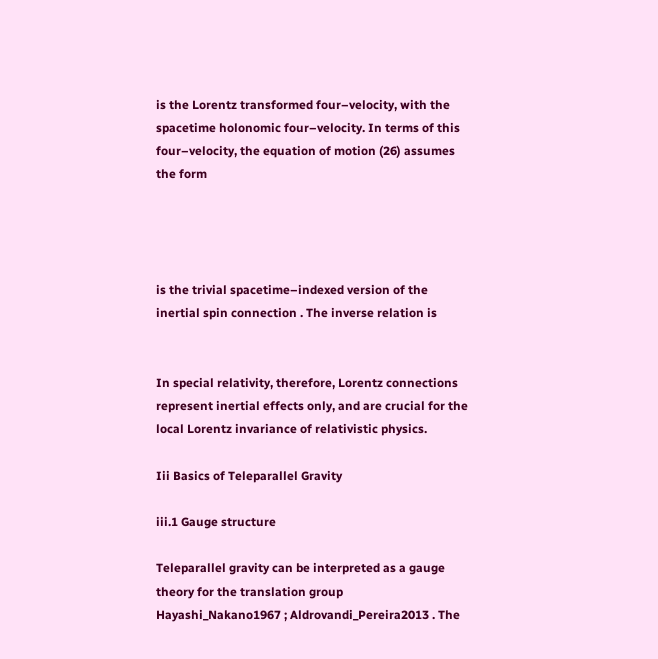is the Lorentz transformed four–velocity, with the spacetime holonomic four–velocity. In terms of this four–velocity, the equation of motion (26) assumes the form




is the trivial spacetime–indexed version of the inertial spin connection . The inverse relation is


In special relativity, therefore, Lorentz connections represent inertial effects only, and are crucial for the local Lorentz invariance of relativistic physics.

Iii Basics of Teleparallel Gravity

iii.1 Gauge structure

Teleparallel gravity can be interpreted as a gauge theory for the translation group Hayashi_Nakano1967 ; Aldrovandi_Pereira2013 . The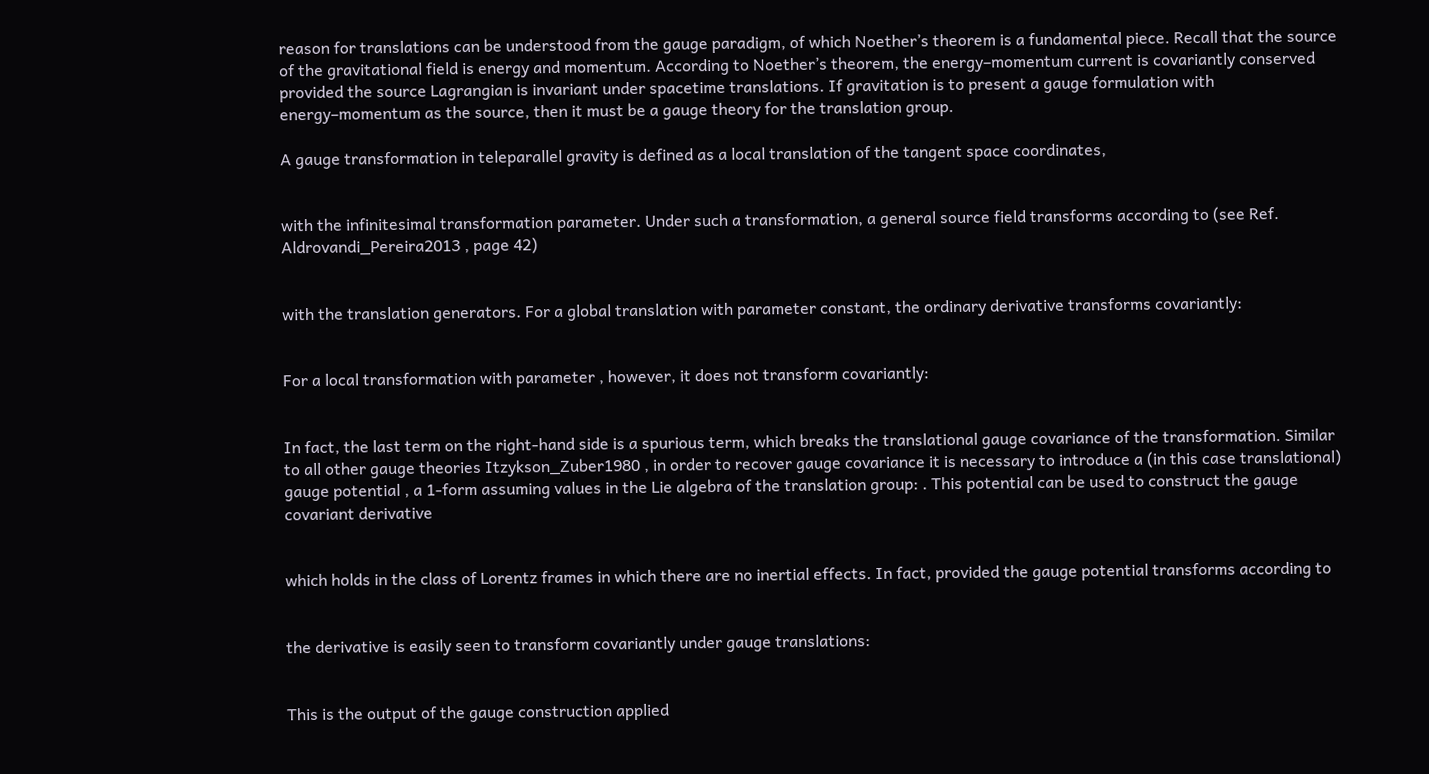reason for translations can be understood from the gauge paradigm, of which Noether’s theorem is a fundamental piece. Recall that the source of the gravitational field is energy and momentum. According to Noether’s theorem, the energy–momentum current is covariantly conserved provided the source Lagrangian is invariant under spacetime translations. If gravitation is to present a gauge formulation with energy–momentum as the source, then it must be a gauge theory for the translation group.

A gauge transformation in teleparallel gravity is defined as a local translation of the tangent space coordinates,


with the infinitesimal transformation parameter. Under such a transformation, a general source field transforms according to (see Ref. Aldrovandi_Pereira2013 , page 42)


with the translation generators. For a global translation with parameter constant, the ordinary derivative transforms covariantly:


For a local transformation with parameter , however, it does not transform covariantly:


In fact, the last term on the right-hand side is a spurious term, which breaks the translational gauge covariance of the transformation. Similar to all other gauge theories Itzykson_Zuber1980 , in order to recover gauge covariance it is necessary to introduce a (in this case translational) gauge potential , a 1-form assuming values in the Lie algebra of the translation group: . This potential can be used to construct the gauge covariant derivative


which holds in the class of Lorentz frames in which there are no inertial effects. In fact, provided the gauge potential transforms according to


the derivative is easily seen to transform covariantly under gauge translations:


This is the output of the gauge construction applied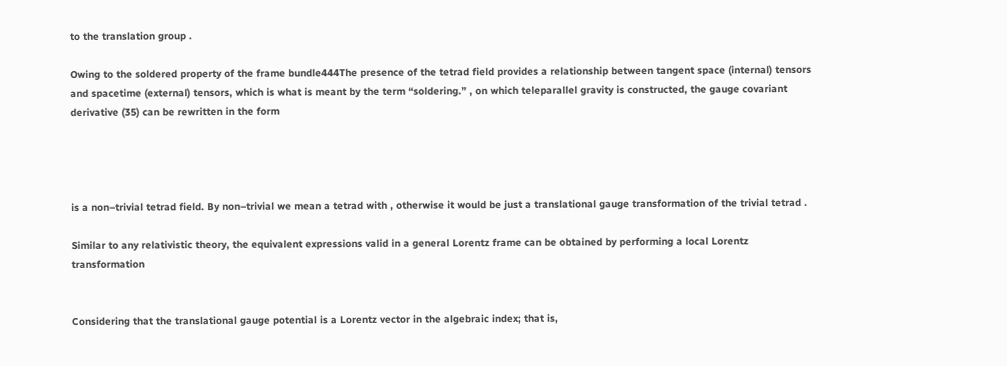to the translation group .

Owing to the soldered property of the frame bundle444The presence of the tetrad field provides a relationship between tangent space (internal) tensors and spacetime (external) tensors, which is what is meant by the term “soldering.” , on which teleparallel gravity is constructed, the gauge covariant derivative (35) can be rewritten in the form




is a non–trivial tetrad field. By non–trivial we mean a tetrad with , otherwise it would be just a translational gauge transformation of the trivial tetrad .

Similar to any relativistic theory, the equivalent expressions valid in a general Lorentz frame can be obtained by performing a local Lorentz transformation


Considering that the translational gauge potential is a Lorentz vector in the algebraic index; that is,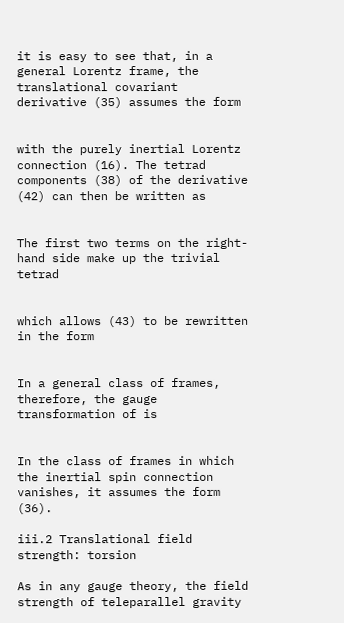it is easy to see that, in a general Lorentz frame, the translational covariant derivative (35) assumes the form


with the purely inertial Lorentz connection (16). The tetrad components (38) of the derivative (42) can then be written as


The first two terms on the right-hand side make up the trivial tetrad


which allows (43) to be rewritten in the form


In a general class of frames, therefore, the gauge transformation of is


In the class of frames in which the inertial spin connection vanishes, it assumes the form (36).

iii.2 Translational field strength: torsion

As in any gauge theory, the field strength of teleparallel gravity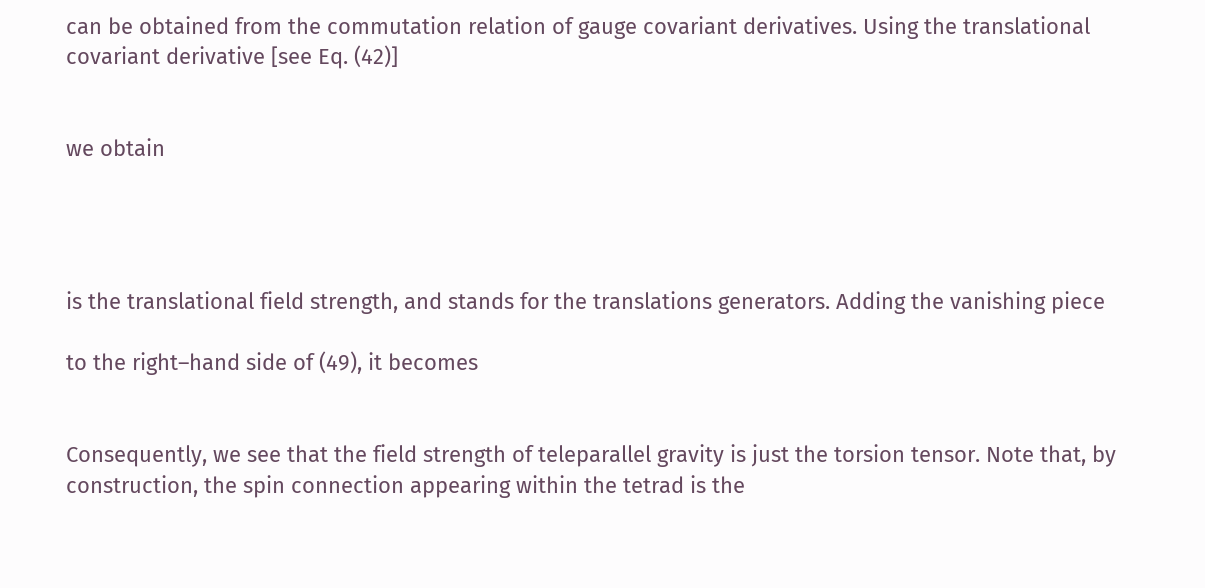can be obtained from the commutation relation of gauge covariant derivatives. Using the translational covariant derivative [see Eq. (42)]


we obtain




is the translational field strength, and stands for the translations generators. Adding the vanishing piece

to the right–hand side of (49), it becomes


Consequently, we see that the field strength of teleparallel gravity is just the torsion tensor. Note that, by construction, the spin connection appearing within the tetrad is the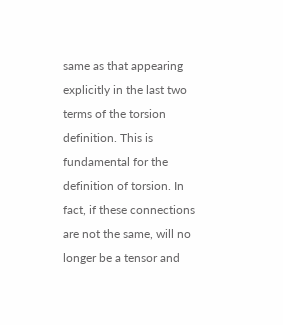same as that appearing explicitly in the last two terms of the torsion definition. This is fundamental for the definition of torsion. In fact, if these connections are not the same, will no longer be a tensor and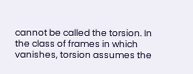cannot be called the torsion. In the class of frames in which vanishes, torsion assumes the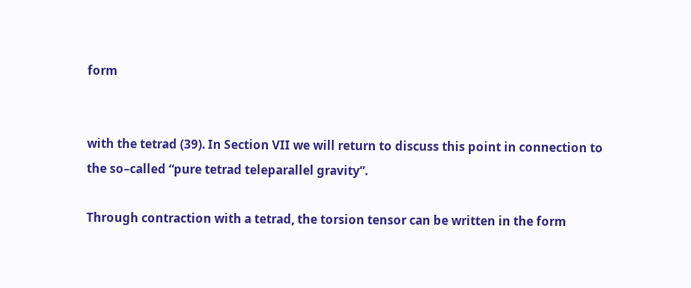form


with the tetrad (39). In Section VII we will return to discuss this point in connection to the so–called “pure tetrad teleparallel gravity”.

Through contraction with a tetrad, the torsion tensor can be written in the form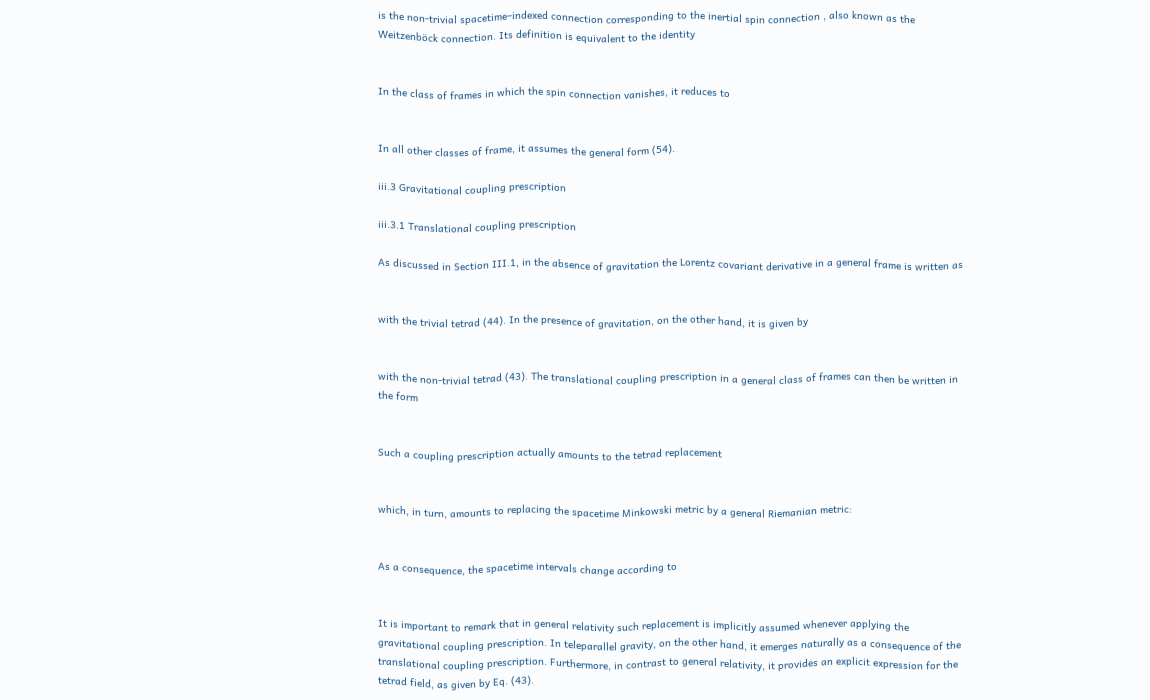is the non-trivial spacetime–indexed connection corresponding to the inertial spin connection , also known as the Weitzenböck connection. Its definition is equivalent to the identity


In the class of frames in which the spin connection vanishes, it reduces to


In all other classes of frame, it assumes the general form (54).

iii.3 Gravitational coupling prescription

iii.3.1 Translational coupling prescription

As discussed in Section III.1, in the absence of gravitation the Lorentz covariant derivative in a general frame is written as


with the trivial tetrad (44). In the presence of gravitation, on the other hand, it is given by


with the non-trivial tetrad (43). The translational coupling prescription in a general class of frames can then be written in the form


Such a coupling prescription actually amounts to the tetrad replacement


which, in turn, amounts to replacing the spacetime Minkowski metric by a general Riemanian metric:


As a consequence, the spacetime intervals change according to


It is important to remark that in general relativity such replacement is implicitly assumed whenever applying the gravitational coupling prescription. In teleparallel gravity, on the other hand, it emerges naturally as a consequence of the translational coupling prescription. Furthermore, in contrast to general relativity, it provides an explicit expression for the tetrad field, as given by Eq. (43).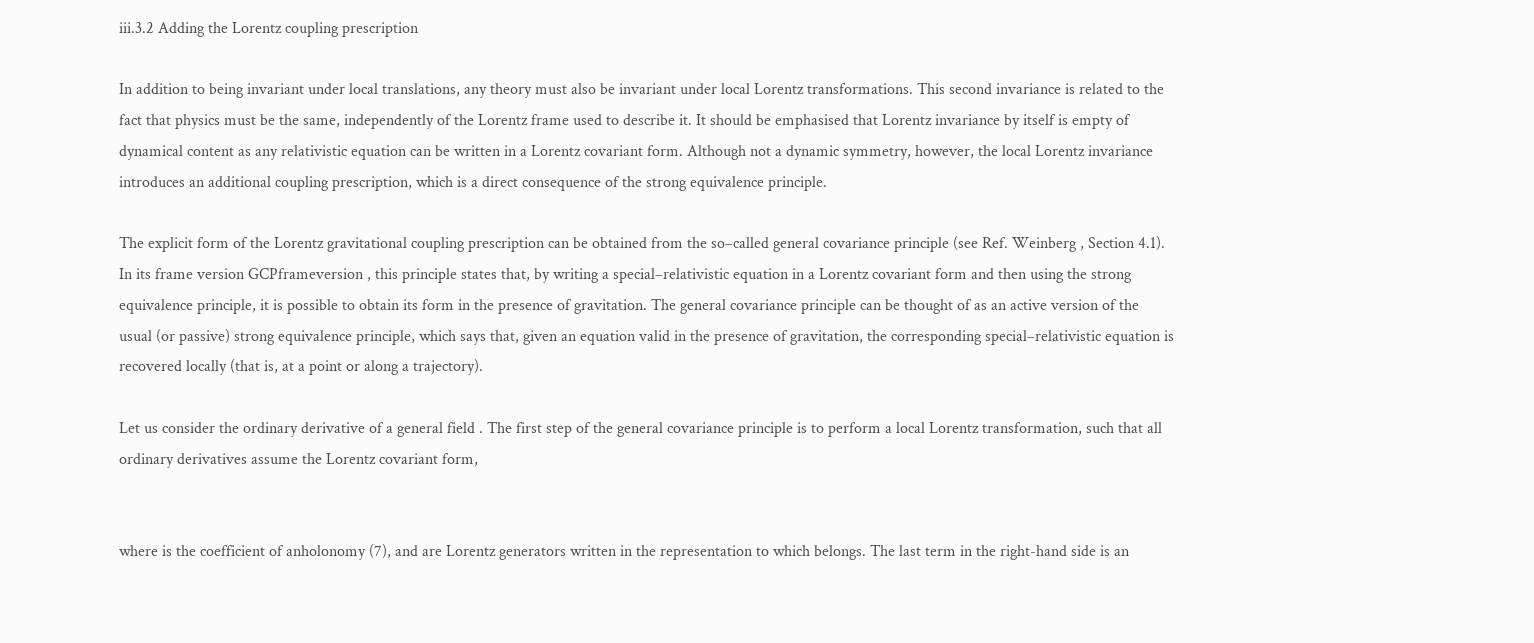iii.3.2 Adding the Lorentz coupling prescription

In addition to being invariant under local translations, any theory must also be invariant under local Lorentz transformations. This second invariance is related to the fact that physics must be the same, independently of the Lorentz frame used to describe it. It should be emphasised that Lorentz invariance by itself is empty of dynamical content as any relativistic equation can be written in a Lorentz covariant form. Although not a dynamic symmetry, however, the local Lorentz invariance introduces an additional coupling prescription, which is a direct consequence of the strong equivalence principle.

The explicit form of the Lorentz gravitational coupling prescription can be obtained from the so–called general covariance principle (see Ref. Weinberg , Section 4.1). In its frame version GCPframeversion , this principle states that, by writing a special–relativistic equation in a Lorentz covariant form and then using the strong equivalence principle, it is possible to obtain its form in the presence of gravitation. The general covariance principle can be thought of as an active version of the usual (or passive) strong equivalence principle, which says that, given an equation valid in the presence of gravitation, the corresponding special–relativistic equation is recovered locally (that is, at a point or along a trajectory).

Let us consider the ordinary derivative of a general field . The first step of the general covariance principle is to perform a local Lorentz transformation, such that all ordinary derivatives assume the Lorentz covariant form,


where is the coefficient of anholonomy (7), and are Lorentz generators written in the representation to which belongs. The last term in the right-hand side is an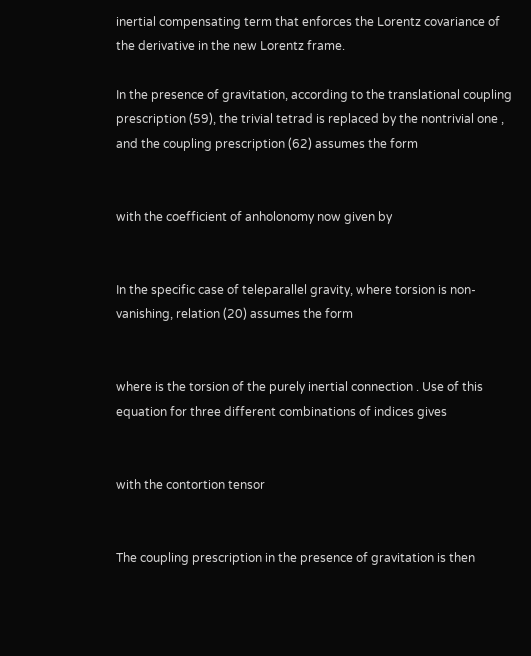inertial compensating term that enforces the Lorentz covariance of the derivative in the new Lorentz frame.

In the presence of gravitation, according to the translational coupling prescription (59), the trivial tetrad is replaced by the nontrivial one , and the coupling prescription (62) assumes the form


with the coefficient of anholonomy now given by


In the specific case of teleparallel gravity, where torsion is non-vanishing, relation (20) assumes the form


where is the torsion of the purely inertial connection . Use of this equation for three different combinations of indices gives


with the contortion tensor


The coupling prescription in the presence of gravitation is then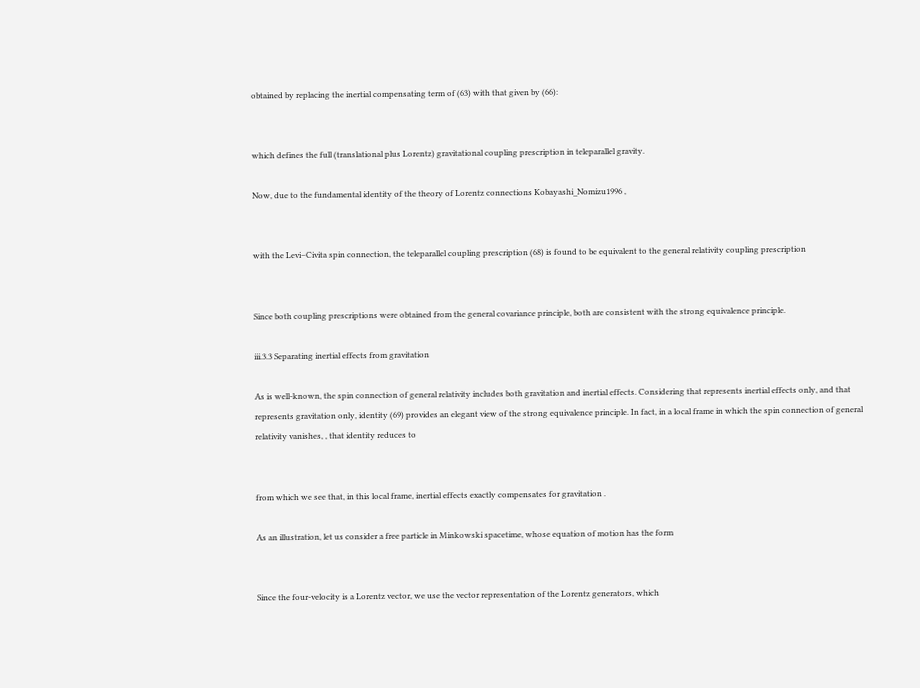obtained by replacing the inertial compensating term of (63) with that given by (66):


which defines the full (translational plus Lorentz) gravitational coupling prescription in teleparallel gravity.

Now, due to the fundamental identity of the theory of Lorentz connections Kobayashi_Nomizu1996 ,


with the Levi–Civita spin connection, the teleparallel coupling prescription (68) is found to be equivalent to the general relativity coupling prescription


Since both coupling prescriptions were obtained from the general covariance principle, both are consistent with the strong equivalence principle.

iii.3.3 Separating inertial effects from gravitation

As is well-known, the spin connection of general relativity includes both gravitation and inertial effects. Considering that represents inertial effects only, and that represents gravitation only, identity (69) provides an elegant view of the strong equivalence principle. In fact, in a local frame in which the spin connection of general relativity vanishes, , that identity reduces to


from which we see that, in this local frame, inertial effects exactly compensates for gravitation .

As an illustration, let us consider a free particle in Minkowski spacetime, whose equation of motion has the form


Since the four-velocity is a Lorentz vector, we use the vector representation of the Lorentz generators, which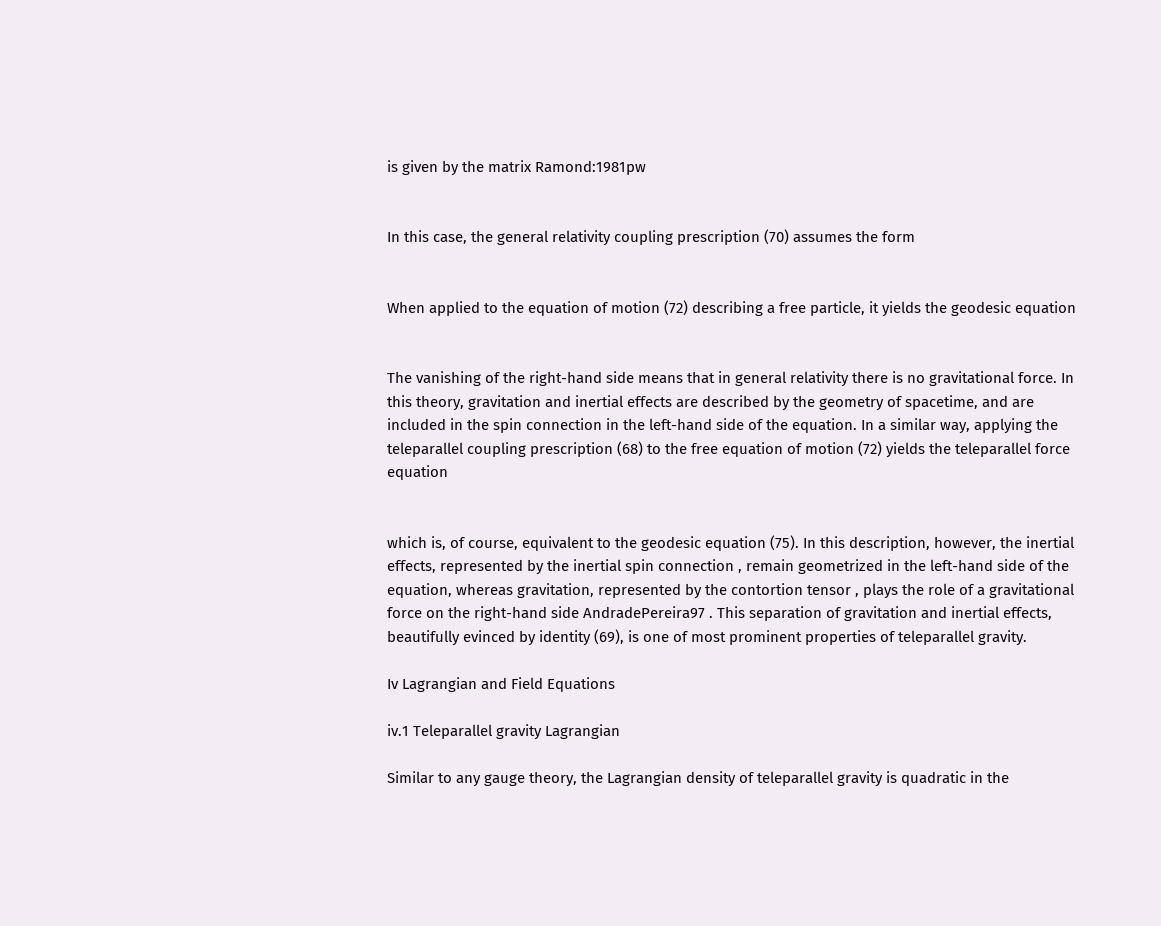is given by the matrix Ramond:1981pw


In this case, the general relativity coupling prescription (70) assumes the form


When applied to the equation of motion (72) describing a free particle, it yields the geodesic equation


The vanishing of the right-hand side means that in general relativity there is no gravitational force. In this theory, gravitation and inertial effects are described by the geometry of spacetime, and are included in the spin connection in the left-hand side of the equation. In a similar way, applying the teleparallel coupling prescription (68) to the free equation of motion (72) yields the teleparallel force equation


which is, of course, equivalent to the geodesic equation (75). In this description, however, the inertial effects, represented by the inertial spin connection , remain geometrized in the left-hand side of the equation, whereas gravitation, represented by the contortion tensor , plays the role of a gravitational force on the right-hand side AndradePereira97 . This separation of gravitation and inertial effects, beautifully evinced by identity (69), is one of most prominent properties of teleparallel gravity.

Iv Lagrangian and Field Equations

iv.1 Teleparallel gravity Lagrangian

Similar to any gauge theory, the Lagrangian density of teleparallel gravity is quadratic in the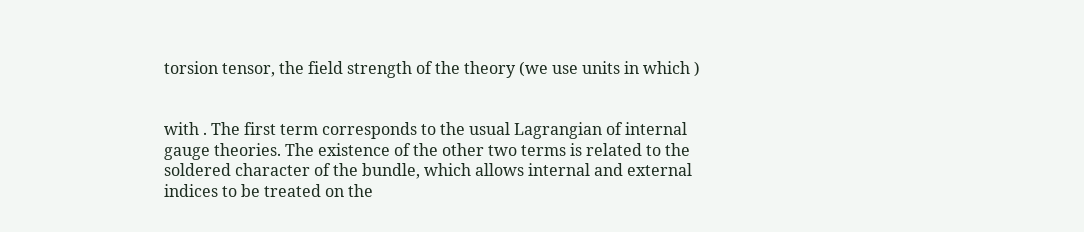torsion tensor, the field strength of the theory (we use units in which )


with . The first term corresponds to the usual Lagrangian of internal gauge theories. The existence of the other two terms is related to the soldered character of the bundle, which allows internal and external indices to be treated on the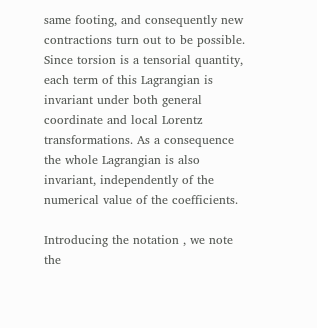same footing, and consequently new contractions turn out to be possible. Since torsion is a tensorial quantity, each term of this Lagrangian is invariant under both general coordinate and local Lorentz transformations. As a consequence the whole Lagrangian is also invariant, independently of the numerical value of the coefficients.

Introducing the notation , we note the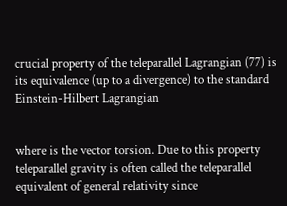crucial property of the teleparallel Lagrangian (77) is its equivalence (up to a divergence) to the standard Einstein-Hilbert Lagrangian


where is the vector torsion. Due to this property teleparallel gravity is often called the teleparallel equivalent of general relativity since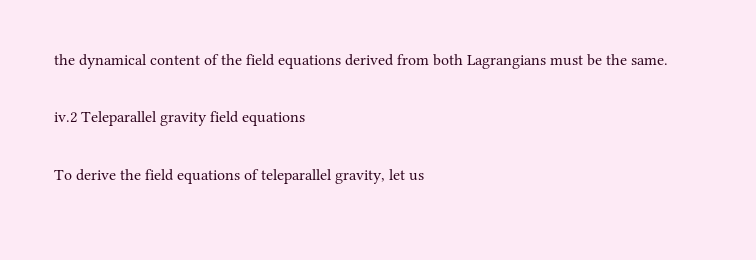the dynamical content of the field equations derived from both Lagrangians must be the same.

iv.2 Teleparallel gravity field equations

To derive the field equations of teleparallel gravity, let us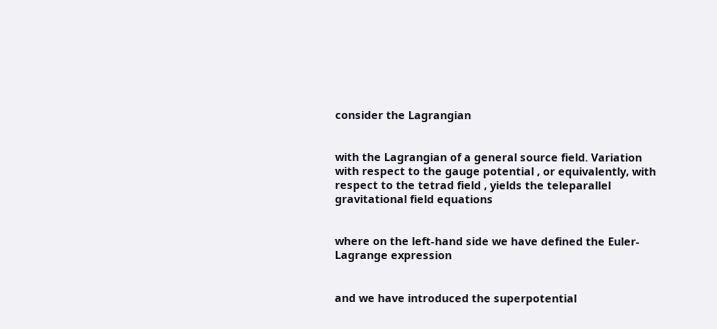consider the Lagrangian


with the Lagrangian of a general source field. Variation with respect to the gauge potential , or equivalently, with respect to the tetrad field , yields the teleparallel gravitational field equations


where on the left-hand side we have defined the Euler-Lagrange expression


and we have introduced the superpotential